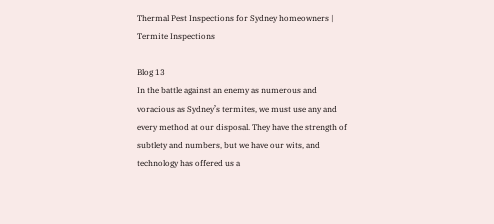Thermal Pest Inspections for Sydney homeowners | Termite Inspections

Blog 13
In the battle against an enemy as numerous and voracious as Sydney’s termites, we must use any and every method at our disposal. They have the strength of subtlety and numbers, but we have our wits, and technology has offered us a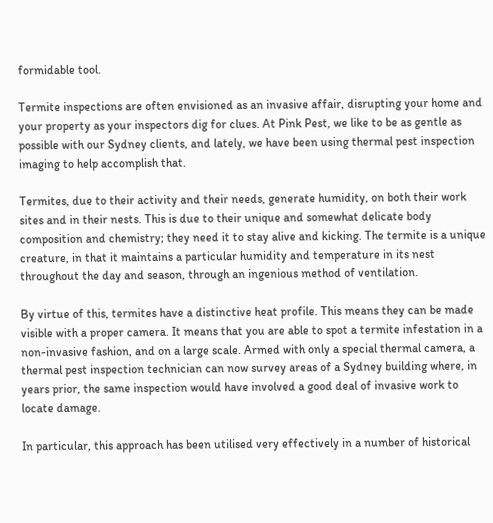formidable tool.

Termite inspections are often envisioned as an invasive affair, disrupting your home and your property as your inspectors dig for clues. At Pink Pest, we like to be as gentle as possible with our Sydney clients, and lately, we have been using thermal pest inspection imaging to help accomplish that.

Termites, due to their activity and their needs, generate humidity, on both their work sites and in their nests. This is due to their unique and somewhat delicate body composition and chemistry; they need it to stay alive and kicking. The termite is a unique creature, in that it maintains a particular humidity and temperature in its nest throughout the day and season, through an ingenious method of ventilation.

By virtue of this, termites have a distinctive heat profile. This means they can be made visible with a proper camera. It means that you are able to spot a termite infestation in a non-invasive fashion, and on a large scale. Armed with only a special thermal camera, a thermal pest inspection technician can now survey areas of a Sydney building where, in years prior, the same inspection would have involved a good deal of invasive work to locate damage.

In particular, this approach has been utilised very effectively in a number of historical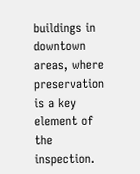buildings in downtown areas, where preservation is a key element of the inspection.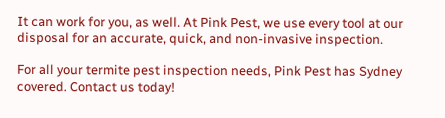It can work for you, as well. At Pink Pest, we use every tool at our disposal for an accurate, quick, and non-invasive inspection.

For all your termite pest inspection needs, Pink Pest has Sydney covered. Contact us today!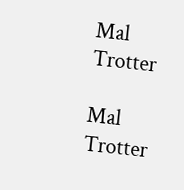Mal Trotter

Mal Trotter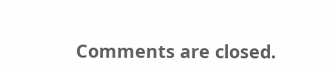Comments are closed.